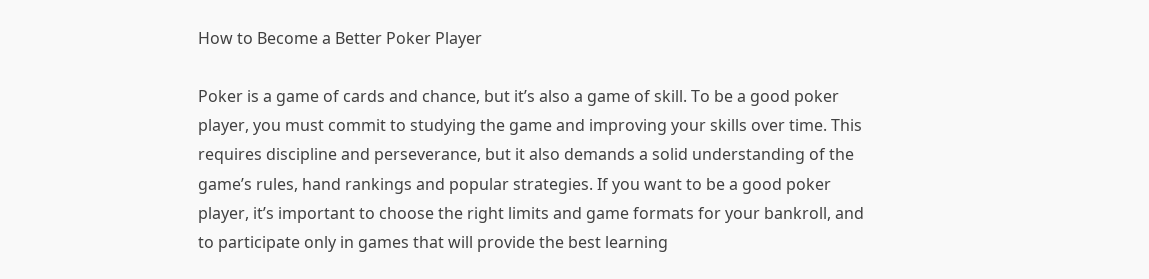How to Become a Better Poker Player

Poker is a game of cards and chance, but it’s also a game of skill. To be a good poker player, you must commit to studying the game and improving your skills over time. This requires discipline and perseverance, but it also demands a solid understanding of the game’s rules, hand rankings and popular strategies. If you want to be a good poker player, it’s important to choose the right limits and game formats for your bankroll, and to participate only in games that will provide the best learning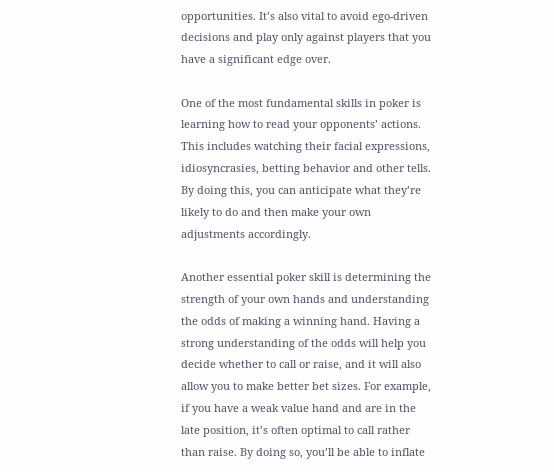opportunities. It’s also vital to avoid ego-driven decisions and play only against players that you have a significant edge over.

One of the most fundamental skills in poker is learning how to read your opponents’ actions. This includes watching their facial expressions, idiosyncrasies, betting behavior and other tells. By doing this, you can anticipate what they’re likely to do and then make your own adjustments accordingly.

Another essential poker skill is determining the strength of your own hands and understanding the odds of making a winning hand. Having a strong understanding of the odds will help you decide whether to call or raise, and it will also allow you to make better bet sizes. For example, if you have a weak value hand and are in the late position, it’s often optimal to call rather than raise. By doing so, you’ll be able to inflate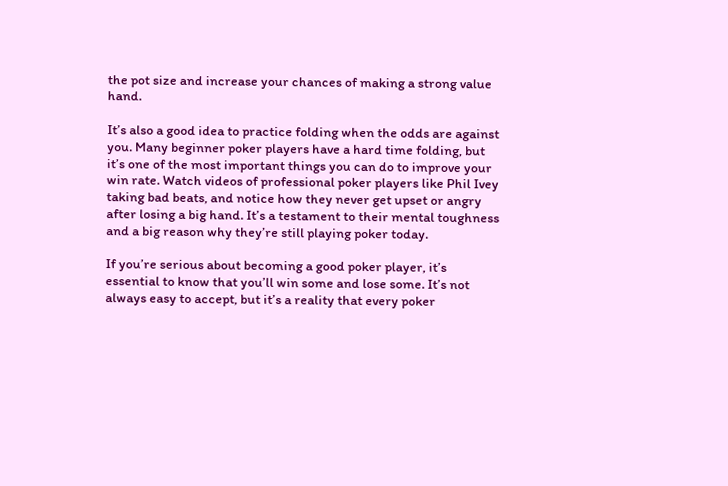the pot size and increase your chances of making a strong value hand.

It’s also a good idea to practice folding when the odds are against you. Many beginner poker players have a hard time folding, but it’s one of the most important things you can do to improve your win rate. Watch videos of professional poker players like Phil Ivey taking bad beats, and notice how they never get upset or angry after losing a big hand. It’s a testament to their mental toughness and a big reason why they’re still playing poker today.

If you’re serious about becoming a good poker player, it’s essential to know that you’ll win some and lose some. It’s not always easy to accept, but it’s a reality that every poker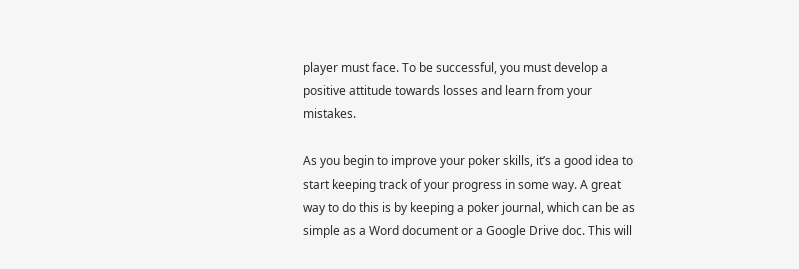player must face. To be successful, you must develop a positive attitude towards losses and learn from your mistakes.

As you begin to improve your poker skills, it’s a good idea to start keeping track of your progress in some way. A great way to do this is by keeping a poker journal, which can be as simple as a Word document or a Google Drive doc. This will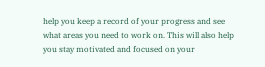help you keep a record of your progress and see what areas you need to work on. This will also help you stay motivated and focused on your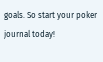goals. So start your poker journal today!